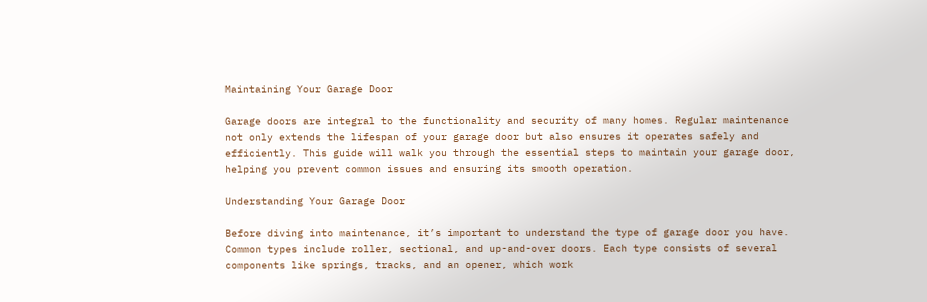Maintaining Your Garage Door

Garage doors are integral to the functionality and security of many homes. Regular maintenance not only extends the lifespan of your garage door but also ensures it operates safely and efficiently. This guide will walk you through the essential steps to maintain your garage door, helping you prevent common issues and ensuring its smooth operation.

Understanding Your Garage Door

Before diving into maintenance, it’s important to understand the type of garage door you have. Common types include roller, sectional, and up-and-over doors. Each type consists of several components like springs, tracks, and an opener, which work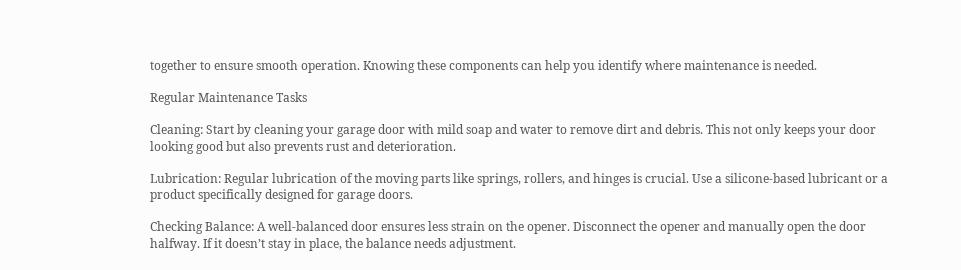together to ensure smooth operation. Knowing these components can help you identify where maintenance is needed.

Regular Maintenance Tasks

Cleaning: Start by cleaning your garage door with mild soap and water to remove dirt and debris. This not only keeps your door looking good but also prevents rust and deterioration.

Lubrication: Regular lubrication of the moving parts like springs, rollers, and hinges is crucial. Use a silicone-based lubricant or a product specifically designed for garage doors.

Checking Balance: A well-balanced door ensures less strain on the opener. Disconnect the opener and manually open the door halfway. If it doesn’t stay in place, the balance needs adjustment.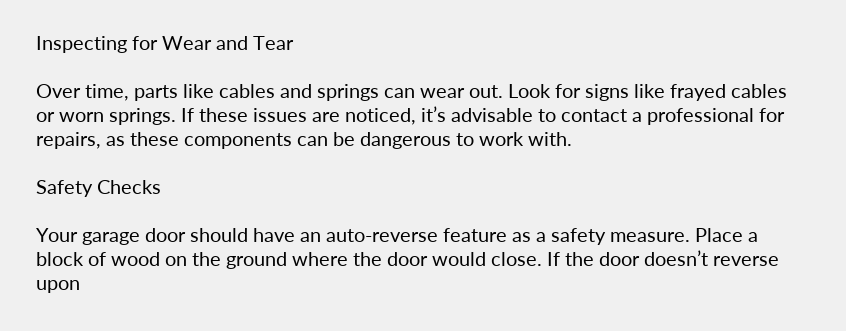Inspecting for Wear and Tear

Over time, parts like cables and springs can wear out. Look for signs like frayed cables or worn springs. If these issues are noticed, it’s advisable to contact a professional for repairs, as these components can be dangerous to work with.

Safety Checks

Your garage door should have an auto-reverse feature as a safety measure. Place a block of wood on the ground where the door would close. If the door doesn’t reverse upon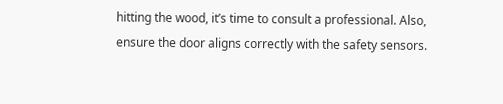hitting the wood, it’s time to consult a professional. Also, ensure the door aligns correctly with the safety sensors.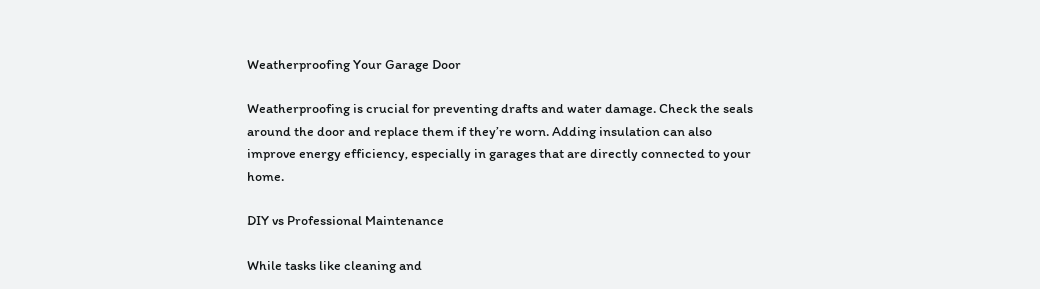Weatherproofing Your Garage Door

Weatherproofing is crucial for preventing drafts and water damage. Check the seals around the door and replace them if they’re worn. Adding insulation can also improve energy efficiency, especially in garages that are directly connected to your home.

DIY vs Professional Maintenance

While tasks like cleaning and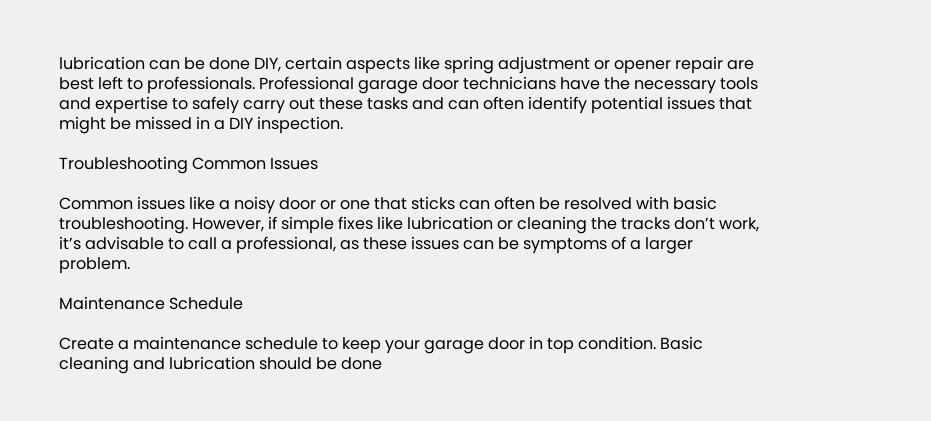lubrication can be done DIY, certain aspects like spring adjustment or opener repair are best left to professionals. Professional garage door technicians have the necessary tools and expertise to safely carry out these tasks and can often identify potential issues that might be missed in a DIY inspection.

Troubleshooting Common Issues

Common issues like a noisy door or one that sticks can often be resolved with basic troubleshooting. However, if simple fixes like lubrication or cleaning the tracks don’t work, it’s advisable to call a professional, as these issues can be symptoms of a larger problem.

Maintenance Schedule

Create a maintenance schedule to keep your garage door in top condition. Basic cleaning and lubrication should be done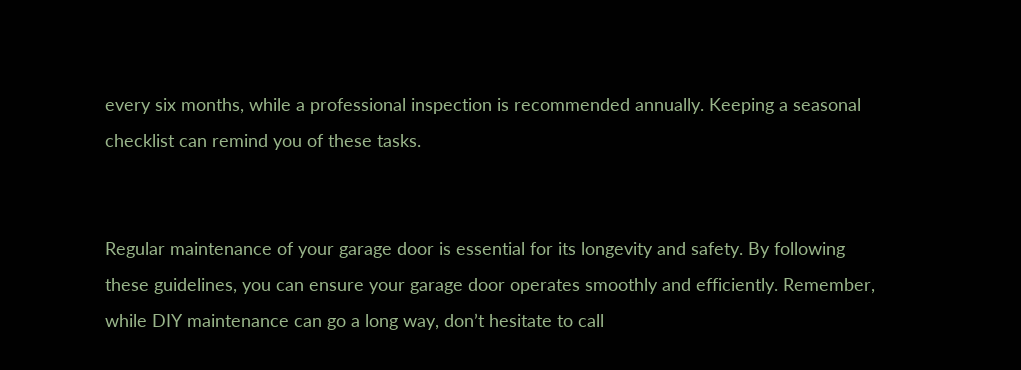every six months, while a professional inspection is recommended annually. Keeping a seasonal checklist can remind you of these tasks.


Regular maintenance of your garage door is essential for its longevity and safety. By following these guidelines, you can ensure your garage door operates smoothly and efficiently. Remember, while DIY maintenance can go a long way, don’t hesitate to call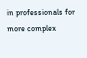in professionals for more complex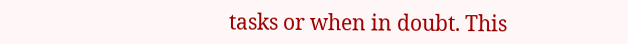tasks or when in doubt. This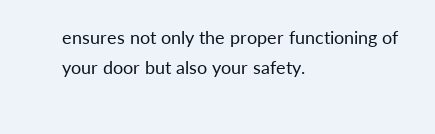ensures not only the proper functioning of your door but also your safety.